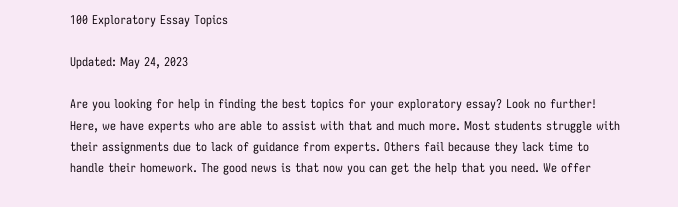100 Exploratory Essay Topics

Updated: May 24, 2023

Are you looking for help in finding the best topics for your exploratory essay? Look no further! Here, we have experts who are able to assist with that and much more. Most students struggle with their assignments due to lack of guidance from experts. Others fail because they lack time to handle their homework. The good news is that now you can get the help that you need. We offer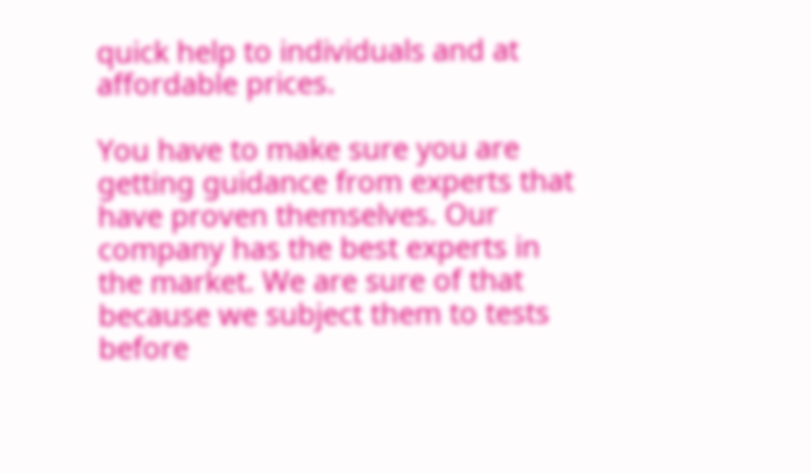quick help to individuals and at affordable prices.

You have to make sure you are getting guidance from experts that have proven themselves. Our company has the best experts in the market. We are sure of that because we subject them to tests before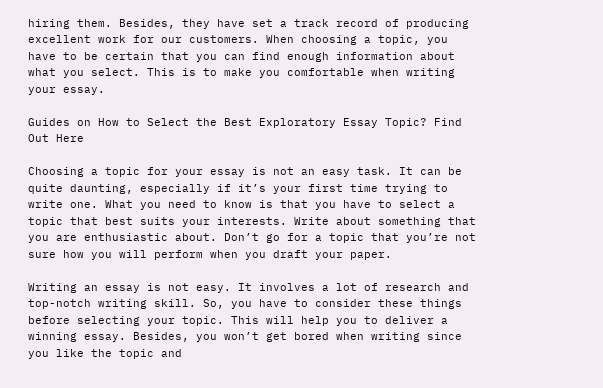hiring them. Besides, they have set a track record of producing excellent work for our customers. When choosing a topic, you have to be certain that you can find enough information about what you select. This is to make you comfortable when writing your essay.

Guides on How to Select the Best Exploratory Essay Topic? Find Out Here

Choosing a topic for your essay is not an easy task. It can be quite daunting, especially if it’s your first time trying to write one. What you need to know is that you have to select a topic that best suits your interests. Write about something that you are enthusiastic about. Don’t go for a topic that you’re not sure how you will perform when you draft your paper.

Writing an essay is not easy. It involves a lot of research and top-notch writing skill. So, you have to consider these things before selecting your topic. This will help you to deliver a winning essay. Besides, you won’t get bored when writing since you like the topic and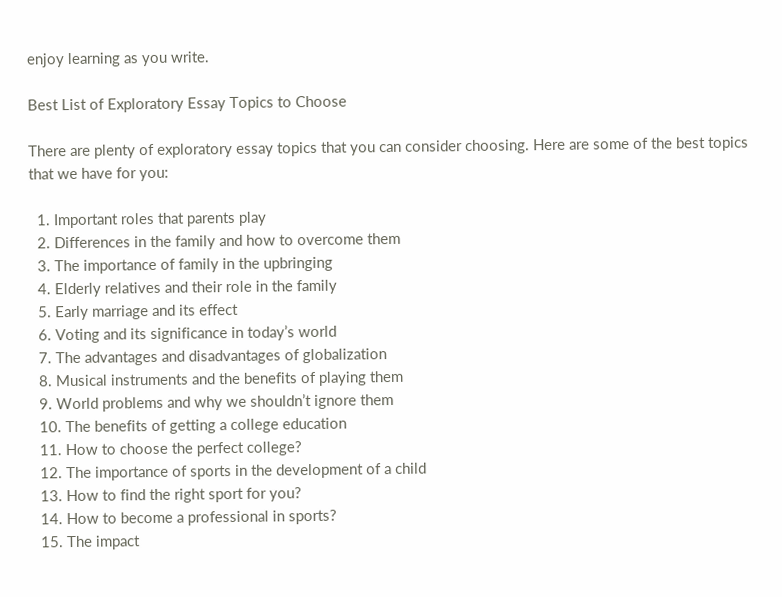enjoy learning as you write.

Best List of Exploratory Essay Topics to Choose

There are plenty of exploratory essay topics that you can consider choosing. Here are some of the best topics that we have for you:

  1. Important roles that parents play
  2. Differences in the family and how to overcome them
  3. The importance of family in the upbringing
  4. Elderly relatives and their role in the family
  5. Early marriage and its effect
  6. Voting and its significance in today’s world
  7. The advantages and disadvantages of globalization
  8. Musical instruments and the benefits of playing them
  9. World problems and why we shouldn’t ignore them
  10. The benefits of getting a college education
  11. How to choose the perfect college?
  12. The importance of sports in the development of a child
  13. How to find the right sport for you?
  14. How to become a professional in sports?
  15. The impact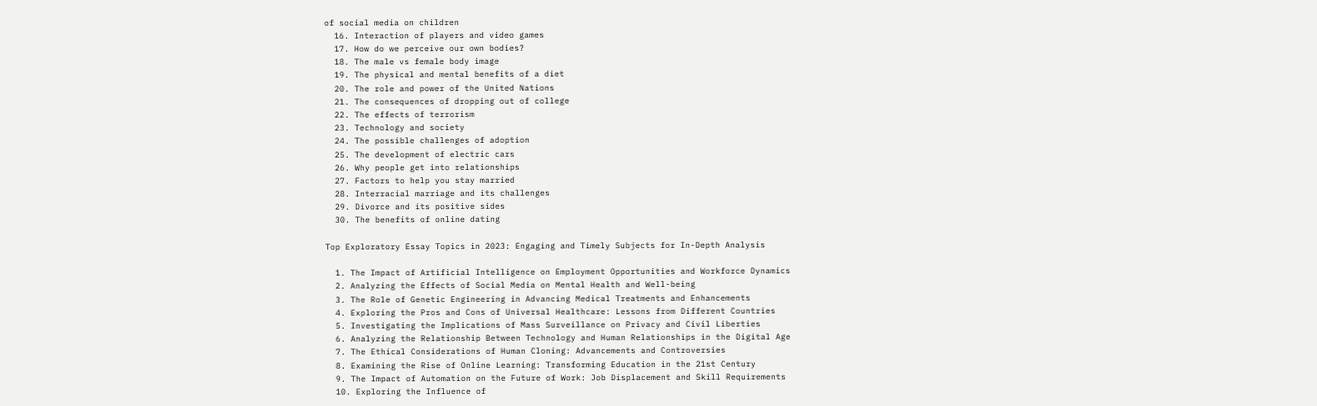of social media on children
  16. Interaction of players and video games
  17. How do we perceive our own bodies?
  18. The male vs female body image
  19. The physical and mental benefits of a diet
  20. The role and power of the United Nations
  21. The consequences of dropping out of college
  22. The effects of terrorism
  23. Technology and society
  24. The possible challenges of adoption
  25. The development of electric cars
  26. Why people get into relationships
  27. Factors to help you stay married
  28. Interracial marriage and its challenges
  29. Divorce and its positive sides
  30. The benefits of online dating

Top Exploratory Essay Topics in 2023: Engaging and Timely Subjects for In-Depth Analysis

  1. The Impact of Artificial Intelligence on Employment Opportunities and Workforce Dynamics
  2. Analyzing the Effects of Social Media on Mental Health and Well-being
  3. The Role of Genetic Engineering in Advancing Medical Treatments and Enhancements
  4. Exploring the Pros and Cons of Universal Healthcare: Lessons from Different Countries
  5. Investigating the Implications of Mass Surveillance on Privacy and Civil Liberties
  6. Analyzing the Relationship Between Technology and Human Relationships in the Digital Age
  7. The Ethical Considerations of Human Cloning: Advancements and Controversies
  8. Examining the Rise of Online Learning: Transforming Education in the 21st Century
  9. The Impact of Automation on the Future of Work: Job Displacement and Skill Requirements
  10. Exploring the Influence of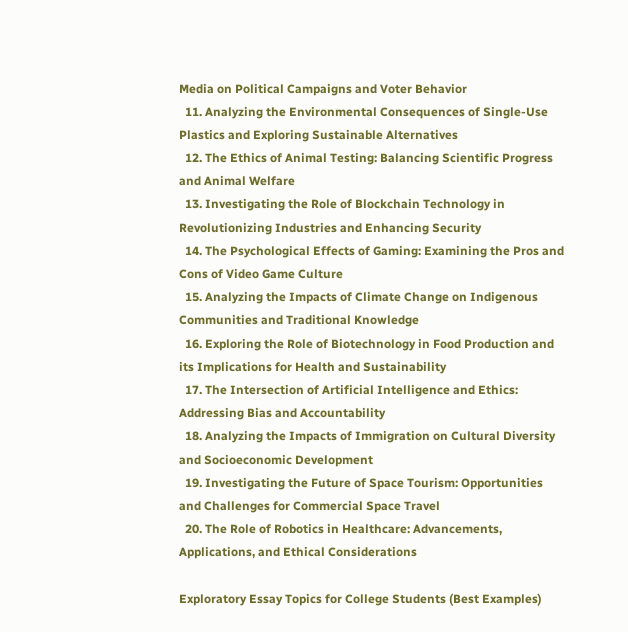Media on Political Campaigns and Voter Behavior
  11. Analyzing the Environmental Consequences of Single-Use Plastics and Exploring Sustainable Alternatives
  12. The Ethics of Animal Testing: Balancing Scientific Progress and Animal Welfare
  13. Investigating the Role of Blockchain Technology in Revolutionizing Industries and Enhancing Security
  14. The Psychological Effects of Gaming: Examining the Pros and Cons of Video Game Culture
  15. Analyzing the Impacts of Climate Change on Indigenous Communities and Traditional Knowledge
  16. Exploring the Role of Biotechnology in Food Production and its Implications for Health and Sustainability
  17. The Intersection of Artificial Intelligence and Ethics: Addressing Bias and Accountability
  18. Analyzing the Impacts of Immigration on Cultural Diversity and Socioeconomic Development
  19. Investigating the Future of Space Tourism: Opportunities and Challenges for Commercial Space Travel
  20. The Role of Robotics in Healthcare: Advancements, Applications, and Ethical Considerations

Exploratory Essay Topics for College Students (Best Examples)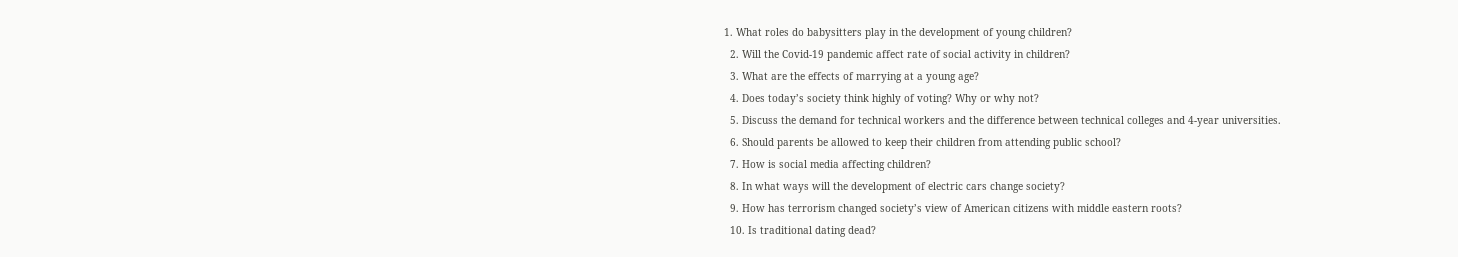1. What roles do babysitters play in the development of young children?
  2. Will the Covid-19 pandemic affect rate of social activity in children?
  3. What are the effects of marrying at a young age?
  4. Does today’s society think highly of voting? Why or why not?
  5. Discuss the demand for technical workers and the difference between technical colleges and 4-year universities.
  6. Should parents be allowed to keep their children from attending public school?
  7. How is social media affecting children?
  8. In what ways will the development of electric cars change society?
  9. How has terrorism changed society’s view of American citizens with middle eastern roots?
  10. Is traditional dating dead?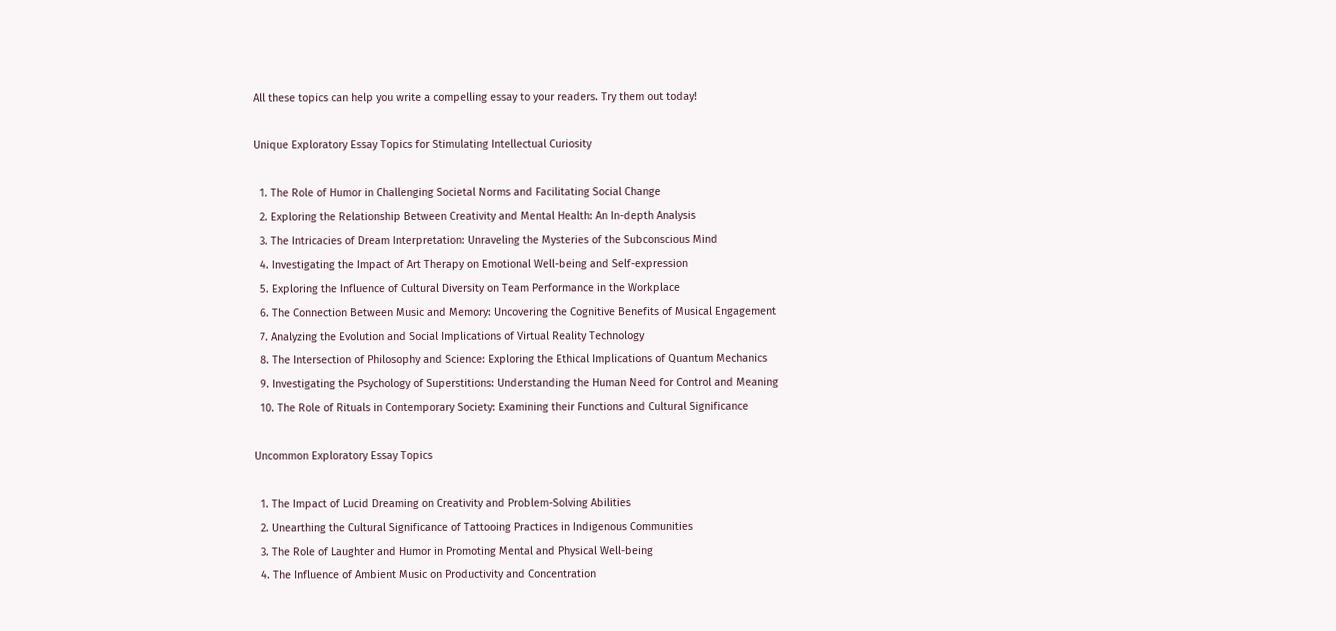All these topics can help you write a compelling essay to your readers. Try them out today!

Unique Exploratory Essay Topics for Stimulating Intellectual Curiosity

  1. The Role of Humor in Challenging Societal Norms and Facilitating Social Change
  2. Exploring the Relationship Between Creativity and Mental Health: An In-depth Analysis
  3. The Intricacies of Dream Interpretation: Unraveling the Mysteries of the Subconscious Mind
  4. Investigating the Impact of Art Therapy on Emotional Well-being and Self-expression
  5. Exploring the Influence of Cultural Diversity on Team Performance in the Workplace
  6. The Connection Between Music and Memory: Uncovering the Cognitive Benefits of Musical Engagement
  7. Analyzing the Evolution and Social Implications of Virtual Reality Technology
  8. The Intersection of Philosophy and Science: Exploring the Ethical Implications of Quantum Mechanics
  9. Investigating the Psychology of Superstitions: Understanding the Human Need for Control and Meaning
  10. The Role of Rituals in Contemporary Society: Examining their Functions and Cultural Significance

Uncommon Exploratory Essay Topics

  1. The Impact of Lucid Dreaming on Creativity and Problem-Solving Abilities
  2. Unearthing the Cultural Significance of Tattooing Practices in Indigenous Communities
  3. The Role of Laughter and Humor in Promoting Mental and Physical Well-being
  4. The Influence of Ambient Music on Productivity and Concentration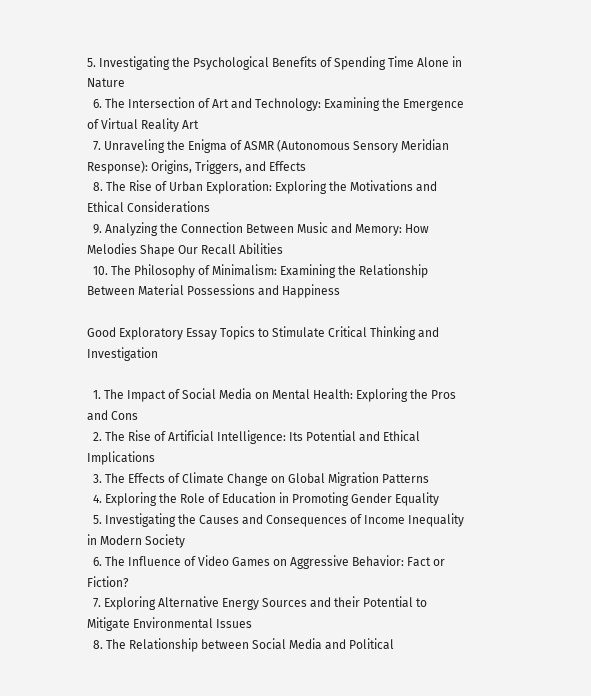5. Investigating the Psychological Benefits of Spending Time Alone in Nature
  6. The Intersection of Art and Technology: Examining the Emergence of Virtual Reality Art
  7. Unraveling the Enigma of ASMR (Autonomous Sensory Meridian Response): Origins, Triggers, and Effects
  8. The Rise of Urban Exploration: Exploring the Motivations and Ethical Considerations
  9. Analyzing the Connection Between Music and Memory: How Melodies Shape Our Recall Abilities
  10. The Philosophy of Minimalism: Examining the Relationship Between Material Possessions and Happiness

Good Exploratory Essay Topics to Stimulate Critical Thinking and Investigation

  1. The Impact of Social Media on Mental Health: Exploring the Pros and Cons
  2. The Rise of Artificial Intelligence: Its Potential and Ethical Implications
  3. The Effects of Climate Change on Global Migration Patterns
  4. Exploring the Role of Education in Promoting Gender Equality
  5. Investigating the Causes and Consequences of Income Inequality in Modern Society
  6. The Influence of Video Games on Aggressive Behavior: Fact or Fiction?
  7. Exploring Alternative Energy Sources and their Potential to Mitigate Environmental Issues
  8. The Relationship between Social Media and Political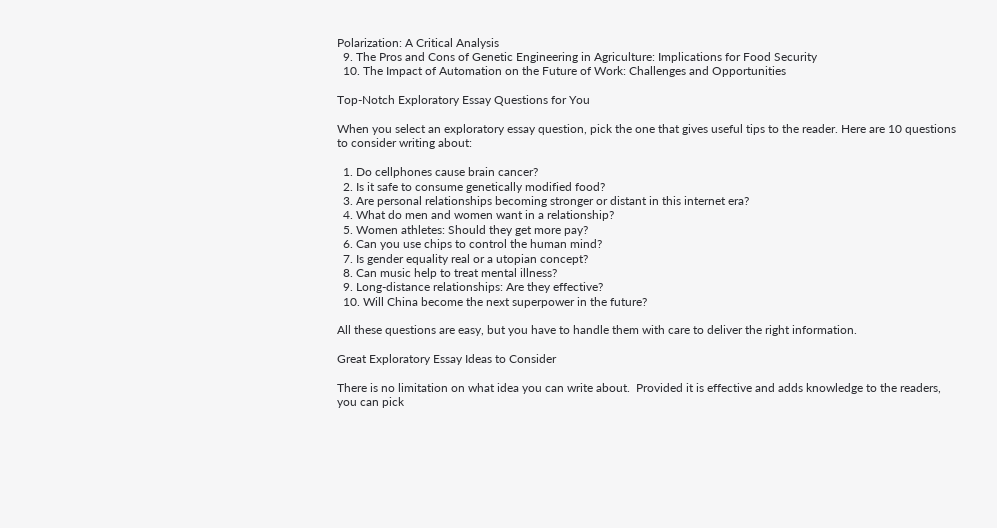Polarization: A Critical Analysis
  9. The Pros and Cons of Genetic Engineering in Agriculture: Implications for Food Security
  10. The Impact of Automation on the Future of Work: Challenges and Opportunities

Top-Notch Exploratory Essay Questions for You

When you select an exploratory essay question, pick the one that gives useful tips to the reader. Here are 10 questions to consider writing about:

  1. Do cellphones cause brain cancer?
  2. Is it safe to consume genetically modified food?
  3. Are personal relationships becoming stronger or distant in this internet era?
  4. What do men and women want in a relationship?
  5. Women athletes: Should they get more pay?
  6. Can you use chips to control the human mind?
  7. Is gender equality real or a utopian concept?
  8. Can music help to treat mental illness?
  9. Long-distance relationships: Are they effective?
  10. Will China become the next superpower in the future?

All these questions are easy, but you have to handle them with care to deliver the right information.

Great Exploratory Essay Ideas to Consider

There is no limitation on what idea you can write about.  Provided it is effective and adds knowledge to the readers, you can pick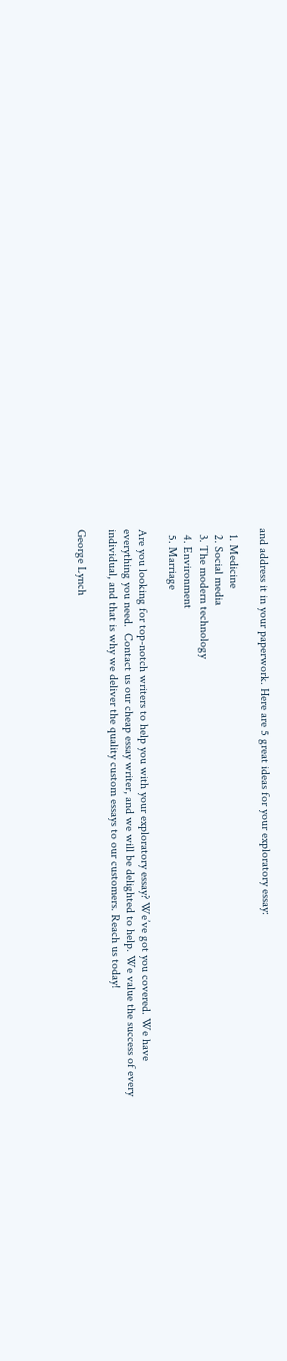and address it in your paperwork. Here are 5 great ideas for your exploratory essay:

  1. Medicine
  2. Social media
  3. The modern technology
  4. Environment
  5. Marriage

Are you looking for top-notch writers to help you with your exploratory essay? We’ve got you covered. We have everything you need.  Contact us our cheap essay writer, and we will be delighted to help. We value the success of every individual, and that is why we deliver the quality custom essays to our customers. Reach us today!

George Lynch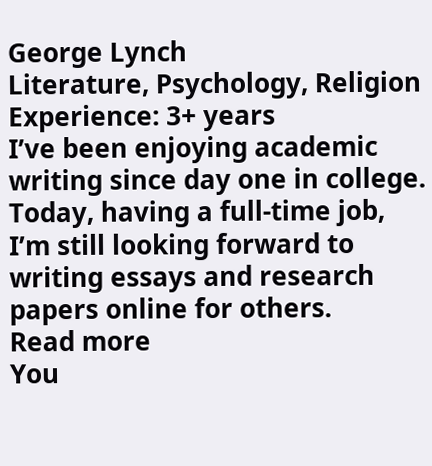George Lynch
Literature, Psychology, Religion
Experience: 3+ years
I’ve been enjoying academic writing since day one in college. Today, having a full-time job, I’m still looking forward to writing essays and research papers online for others.
Read more
You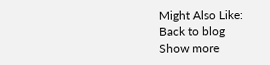Might Also Like:
Back to blog
Show more